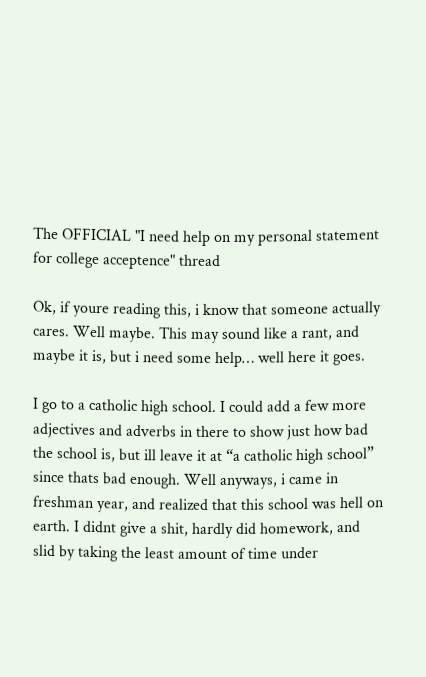The OFFICIAL "I need help on my personal statement for college acceptence" thread

Ok, if youre reading this, i know that someone actually cares. Well maybe. This may sound like a rant, and maybe it is, but i need some help… well here it goes.

I go to a catholic high school. I could add a few more adjectives and adverbs in there to show just how bad the school is, but ill leave it at “a catholic high school” since thats bad enough. Well anyways, i came in freshman year, and realized that this school was hell on earth. I didnt give a shit, hardly did homework, and slid by taking the least amount of time under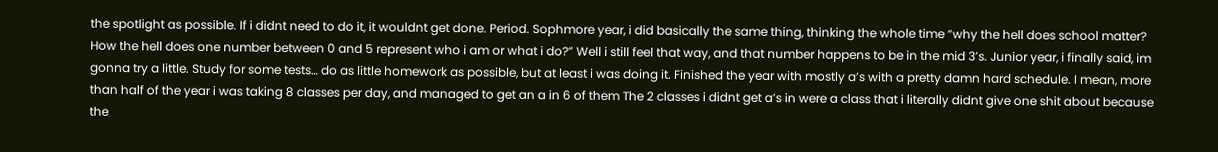the spotlight as possible. If i didnt need to do it, it wouldnt get done. Period. Sophmore year, i did basically the same thing, thinking the whole time “why the hell does school matter? How the hell does one number between 0 and 5 represent who i am or what i do?” Well i still feel that way, and that number happens to be in the mid 3’s. Junior year, i finally said, im gonna try a little. Study for some tests… do as little homework as possible, but at least i was doing it. Finished the year with mostly a’s with a pretty damn hard schedule. I mean, more than half of the year i was taking 8 classes per day, and managed to get an a in 6 of them The 2 classes i didnt get a’s in were a class that i literally didnt give one shit about because the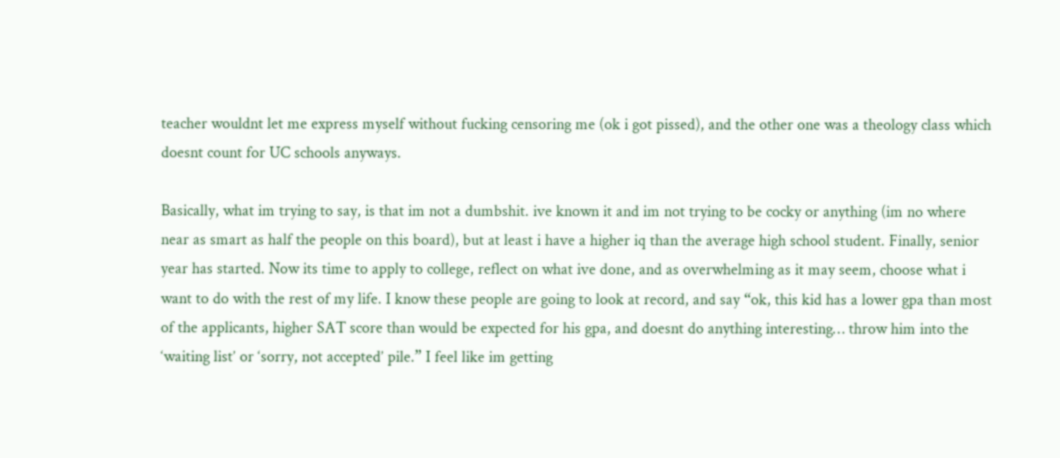teacher wouldnt let me express myself without fucking censoring me (ok i got pissed), and the other one was a theology class which doesnt count for UC schools anyways.

Basically, what im trying to say, is that im not a dumbshit. ive known it and im not trying to be cocky or anything (im no where near as smart as half the people on this board), but at least i have a higher iq than the average high school student. Finally, senior year has started. Now its time to apply to college, reflect on what ive done, and as overwhelming as it may seem, choose what i want to do with the rest of my life. I know these people are going to look at record, and say “ok, this kid has a lower gpa than most of the applicants, higher SAT score than would be expected for his gpa, and doesnt do anything interesting… throw him into the ‘waiting list’ or ‘sorry, not accepted’ pile.” I feel like im getting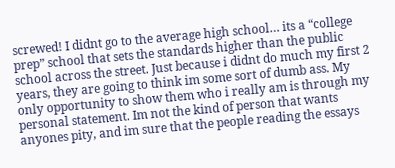screwed! I didnt go to the average high school… its a “college prep” school that sets the standards higher than the public school across the street. Just because i didnt do much my first 2 years, they are going to think im some sort of dumb ass. My only opportunity to show them who i really am is through my personal statement. Im not the kind of person that wants anyones pity, and im sure that the people reading the essays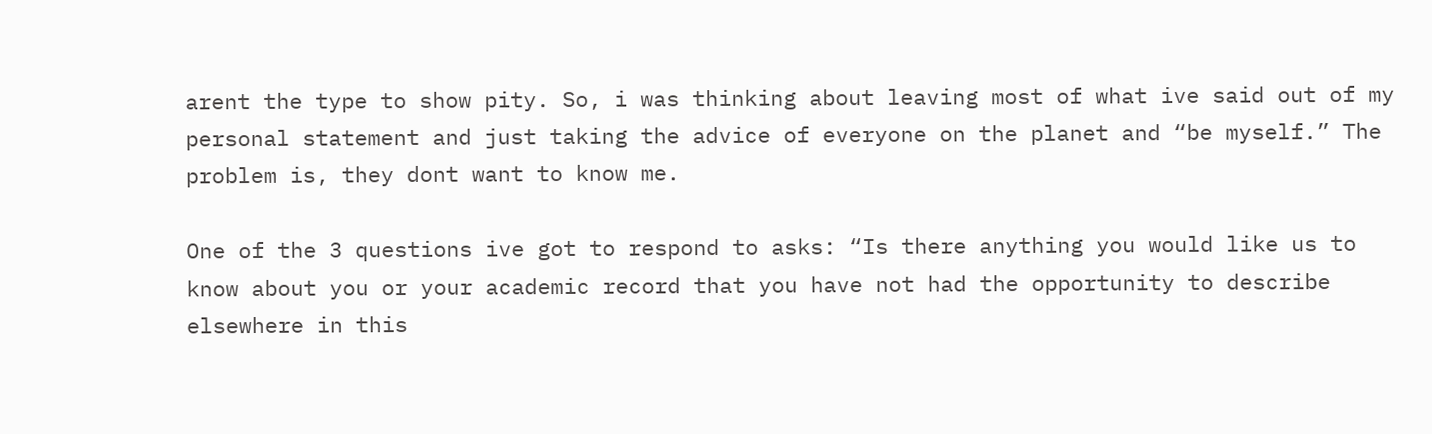arent the type to show pity. So, i was thinking about leaving most of what ive said out of my personal statement and just taking the advice of everyone on the planet and “be myself.” The problem is, they dont want to know me.

One of the 3 questions ive got to respond to asks: “Is there anything you would like us to know about you or your academic record that you have not had the opportunity to describe elsewhere in this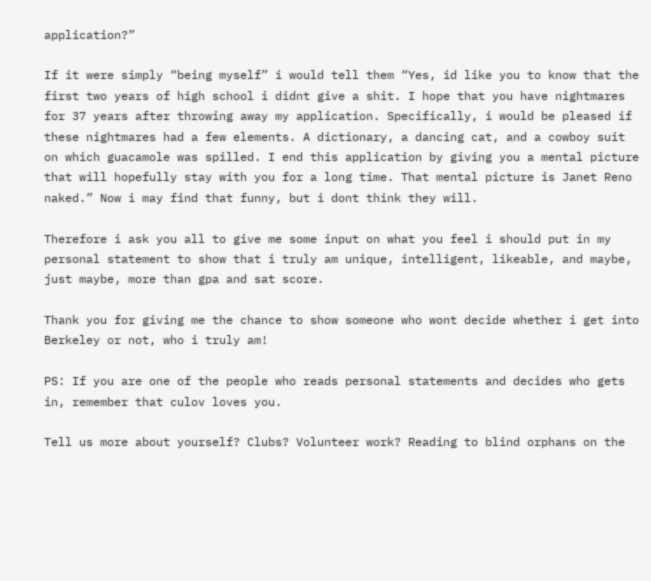application?”

If it were simply “being myself” i would tell them “Yes, id like you to know that the first two years of high school i didnt give a shit. I hope that you have nightmares for 37 years after throwing away my application. Specifically, i would be pleased if these nightmares had a few elements. A dictionary, a dancing cat, and a cowboy suit on which guacamole was spilled. I end this application by giving you a mental picture that will hopefully stay with you for a long time. That mental picture is Janet Reno naked.” Now i may find that funny, but i dont think they will.

Therefore i ask you all to give me some input on what you feel i should put in my personal statement to show that i truly am unique, intelligent, likeable, and maybe, just maybe, more than gpa and sat score.

Thank you for giving me the chance to show someone who wont decide whether i get into Berkeley or not, who i truly am!

PS: If you are one of the people who reads personal statements and decides who gets in, remember that culov loves you.

Tell us more about yourself? Clubs? Volunteer work? Reading to blind orphans on the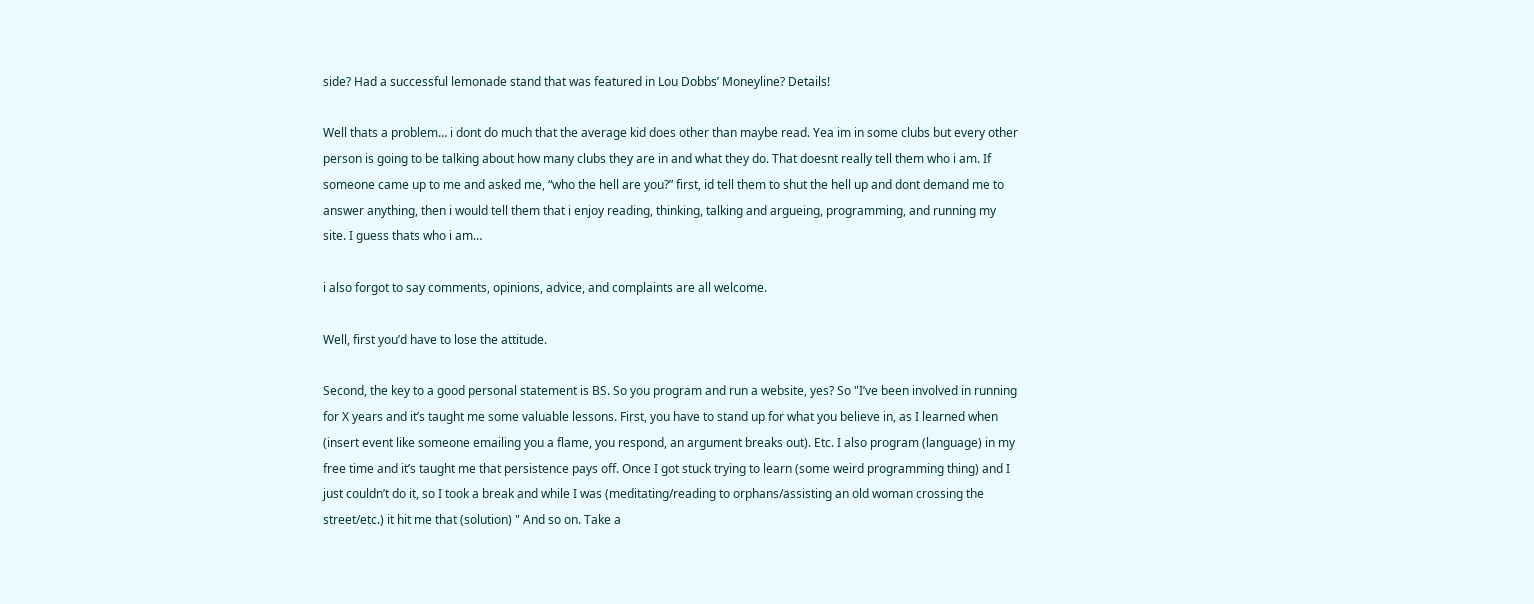side? Had a successful lemonade stand that was featured in Lou Dobbs’ Moneyline? Details!

Well thats a problem… i dont do much that the average kid does other than maybe read. Yea im in some clubs but every other person is going to be talking about how many clubs they are in and what they do. That doesnt really tell them who i am. If someone came up to me and asked me, “who the hell are you?” first, id tell them to shut the hell up and dont demand me to answer anything, then i would tell them that i enjoy reading, thinking, talking and argueing, programming, and running my site. I guess thats who i am…

i also forgot to say comments, opinions, advice, and complaints are all welcome.

Well, first you’d have to lose the attitude.

Second, the key to a good personal statement is BS. So you program and run a website, yes? So "I’ve been involved in running for X years and it’s taught me some valuable lessons. First, you have to stand up for what you believe in, as I learned when (insert event like someone emailing you a flame, you respond, an argument breaks out). Etc. I also program (language) in my free time and it’s taught me that persistence pays off. Once I got stuck trying to learn (some weird programming thing) and I just couldn’t do it, so I took a break and while I was (meditating/reading to orphans/assisting an old woman crossing the street/etc.) it hit me that (solution) " And so on. Take a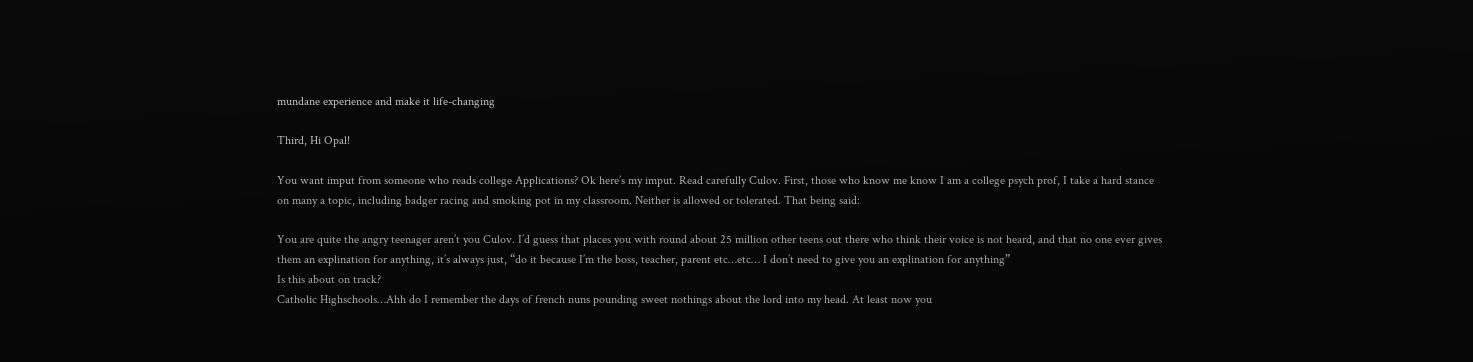mundane experience and make it life-changing

Third, Hi Opal!

You want imput from someone who reads college Applications? Ok here’s my imput. Read carefully Culov. First, those who know me know I am a college psych prof, I take a hard stance on many a topic, including badger racing and smoking pot in my classroom. Neither is allowed or tolerated. That being said:

You are quite the angry teenager aren’t you Culov. I’d guess that places you with round about 25 million other teens out there who think their voice is not heard, and that no one ever gives them an explination for anything, it’s always just, “do it because I’m the boss, teacher, parent etc…etc… I don’t need to give you an explination for anything”
Is this about on track?
Catholic Highschools…Ahh do I remember the days of french nuns pounding sweet nothings about the lord into my head. At least now you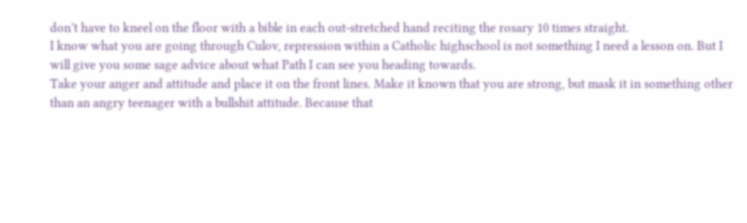don’t have to kneel on the floor with a bible in each out-stretched hand reciting the rosary 10 times straight.
I know what you are going through Culov, repression within a Catholic highschool is not something I need a lesson on. But I will give you some sage advice about what Path I can see you heading towards.
Take your anger and attitude and place it on the front lines. Make it known that you are strong, but mask it in something other than an angry teenager with a bullshit attitude. Because that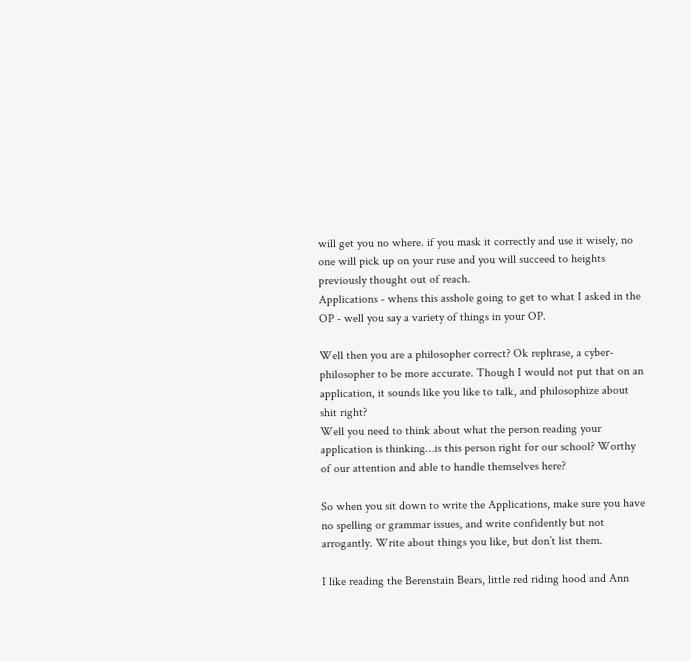will get you no where. if you mask it correctly and use it wisely, no one will pick up on your ruse and you will succeed to heights previously thought out of reach.
Applications - whens this asshole going to get to what I asked in the OP - well you say a variety of things in your OP.

Well then you are a philosopher correct? Ok rephrase, a cyber-philosopher to be more accurate. Though I would not put that on an application, it sounds like you like to talk, and philosophize about shit right?
Well you need to think about what the person reading your application is thinking…is this person right for our school? Worthy of our attention and able to handle themselves here?

So when you sit down to write the Applications, make sure you have no spelling or grammar issues, and write confidently but not arrogantly. Write about things you like, but don’t list them.

I like reading the Berenstain Bears, little red riding hood and Ann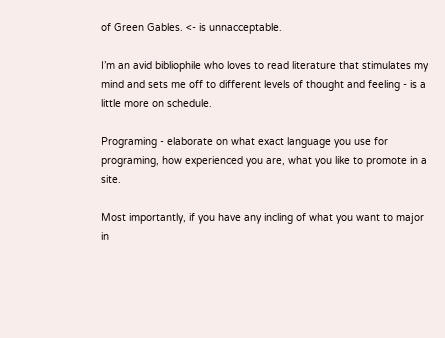of Green Gables. <- is unnacceptable.

I’m an avid bibliophile who loves to read literature that stimulates my mind and sets me off to different levels of thought and feeling - is a little more on schedule.

Programing - elaborate on what exact language you use for programing, how experienced you are, what you like to promote in a site.

Most importantly, if you have any incling of what you want to major in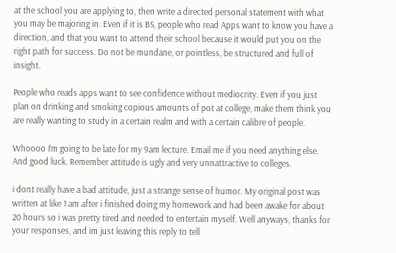at the school you are applying to, then write a directed personal statement with what you may be majoring in. Even if it is BS, people who read Apps want to know you have a direction, and that you want to attend their school because it would put you on the right path for success. Do not be mundane, or pointless, be structured and full of insight.

People who reads apps want to see confidence without mediocrity. Even if you just plan on drinking and smoking copious amounts of pot at college, make them think you are really wanting to study in a certain realm and with a certain calibre of people.

Whoooo I’m going to be late for my 9am lecture. Email me if you need anything else. And good luck. Remember attitude is ugly and very unnattractive to colleges.

i dont really have a bad attitude, just a strange sense of humor. My original post was written at like 1 am after i finished doing my homework and had been awake for about 20 hours so i was pretty tired and needed to entertain myself. Well anyways, thanks for your responses, and im just leaving this reply to tell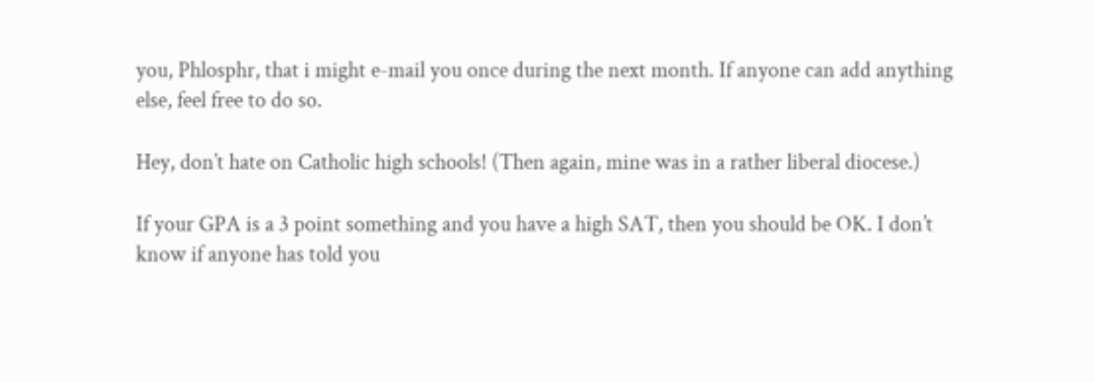you, Phlosphr, that i might e-mail you once during the next month. If anyone can add anything else, feel free to do so.

Hey, don’t hate on Catholic high schools! (Then again, mine was in a rather liberal diocese.)

If your GPA is a 3 point something and you have a high SAT, then you should be OK. I don’t know if anyone has told you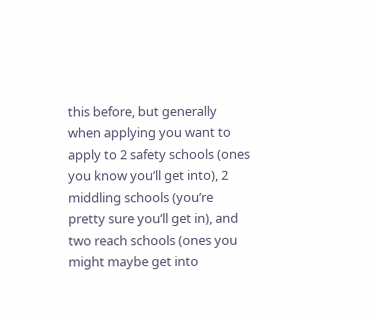this before, but generally when applying you want to apply to 2 safety schools (ones you know you’ll get into), 2 middling schools (you’re pretty sure you’ll get in), and two reach schools (ones you might maybe get into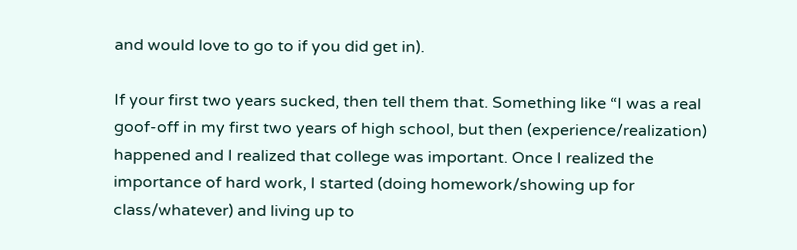and would love to go to if you did get in).

If your first two years sucked, then tell them that. Something like “I was a real goof-off in my first two years of high school, but then (experience/realization) happened and I realized that college was important. Once I realized the importance of hard work, I started (doing homework/showing up for class/whatever) and living up to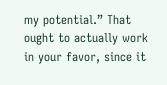my potential.” That ought to actually work in your favor, since it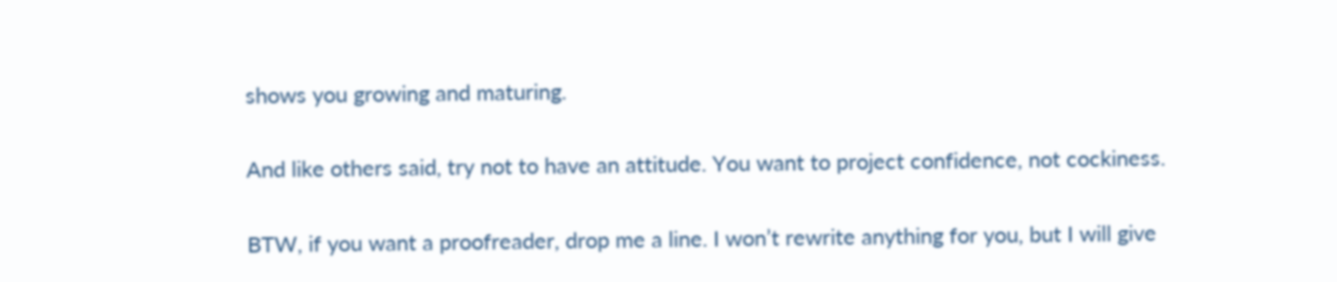shows you growing and maturing.

And like others said, try not to have an attitude. You want to project confidence, not cockiness.

BTW, if you want a proofreader, drop me a line. I won’t rewrite anything for you, but I will give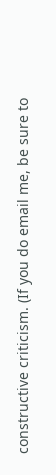constructive criticism. (If you do email me, be sure to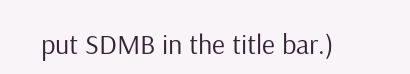put SDMB in the title bar.)